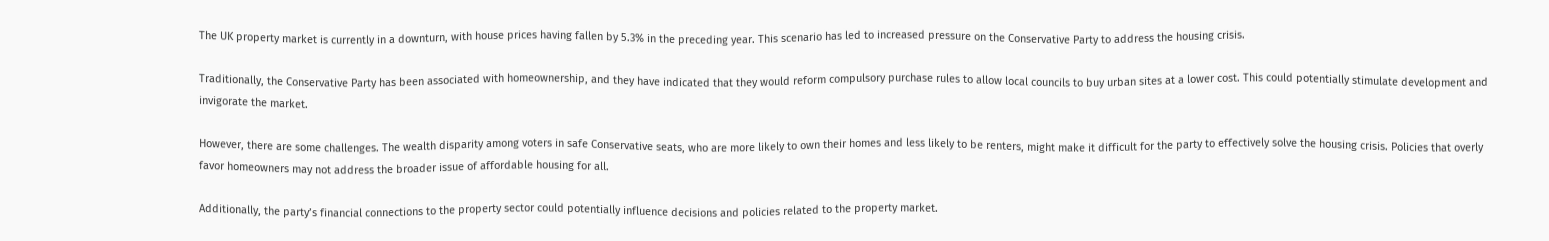The UK property market is currently in a downturn, with house prices having fallen by 5.3% in the preceding year. This scenario has led to increased pressure on the Conservative Party to address the housing crisis.

Traditionally, the Conservative Party has been associated with homeownership, and they have indicated that they would reform compulsory purchase rules to allow local councils to buy urban sites at a lower cost. This could potentially stimulate development and invigorate the market.

However, there are some challenges. The wealth disparity among voters in safe Conservative seats, who are more likely to own their homes and less likely to be renters, might make it difficult for the party to effectively solve the housing crisis. Policies that overly favor homeowners may not address the broader issue of affordable housing for all.

Additionally, the party’s financial connections to the property sector could potentially influence decisions and policies related to the property market.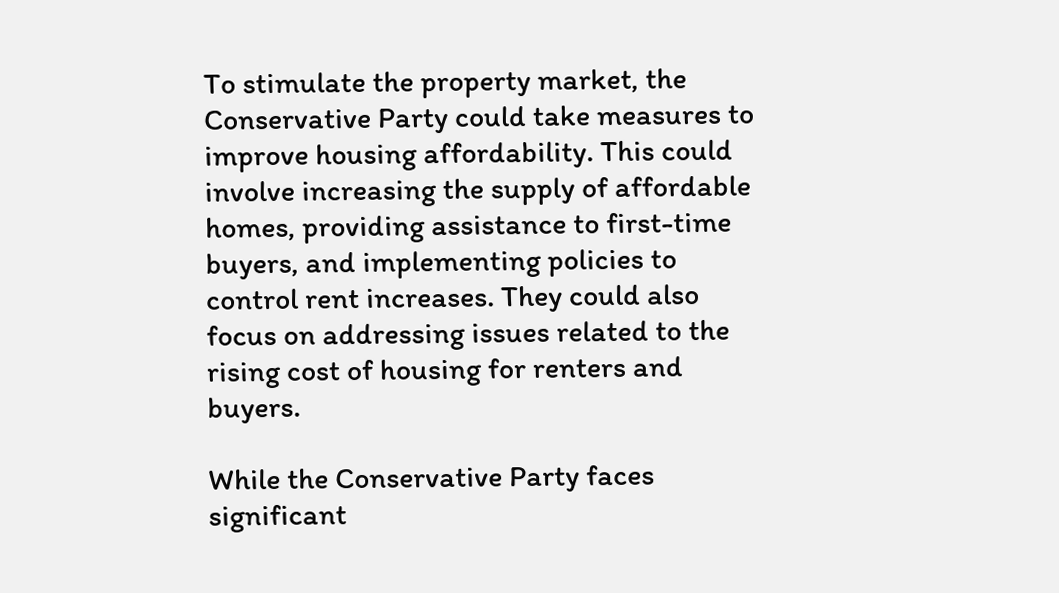To stimulate the property market, the Conservative Party could take measures to improve housing affordability. This could involve increasing the supply of affordable homes, providing assistance to first-time buyers, and implementing policies to control rent increases. They could also focus on addressing issues related to the rising cost of housing for renters and buyers.

While the Conservative Party faces significant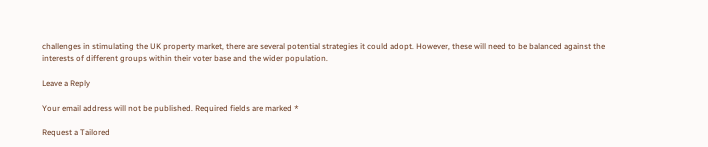challenges in stimulating the UK property market, there are several potential strategies it could adopt. However, these will need to be balanced against the interests of different groups within their voter base and the wider population.

Leave a Reply

Your email address will not be published. Required fields are marked *

Request a Tailored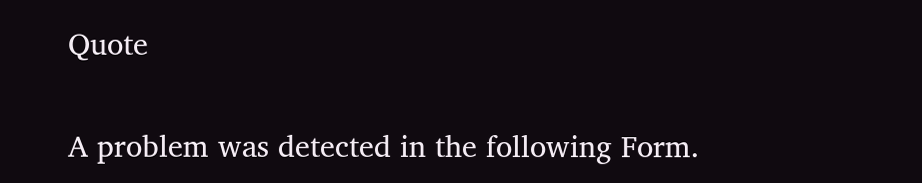Quote

A problem was detected in the following Form.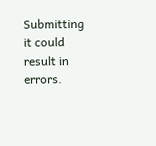Submitting it could result in errors.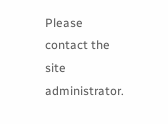Please contact the site administrator.